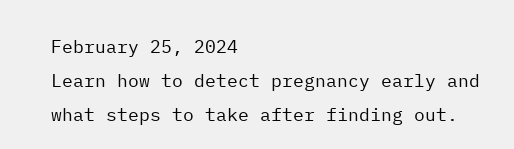February 25, 2024
Learn how to detect pregnancy early and what steps to take after finding out.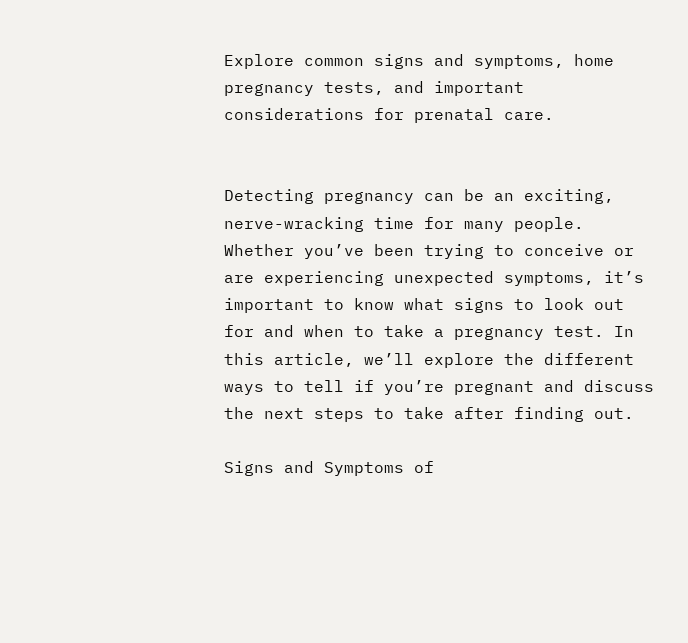Explore common signs and symptoms, home pregnancy tests, and important considerations for prenatal care.


Detecting pregnancy can be an exciting, nerve-wracking time for many people. Whether you’ve been trying to conceive or are experiencing unexpected symptoms, it’s important to know what signs to look out for and when to take a pregnancy test. In this article, we’ll explore the different ways to tell if you’re pregnant and discuss the next steps to take after finding out.

Signs and Symptoms of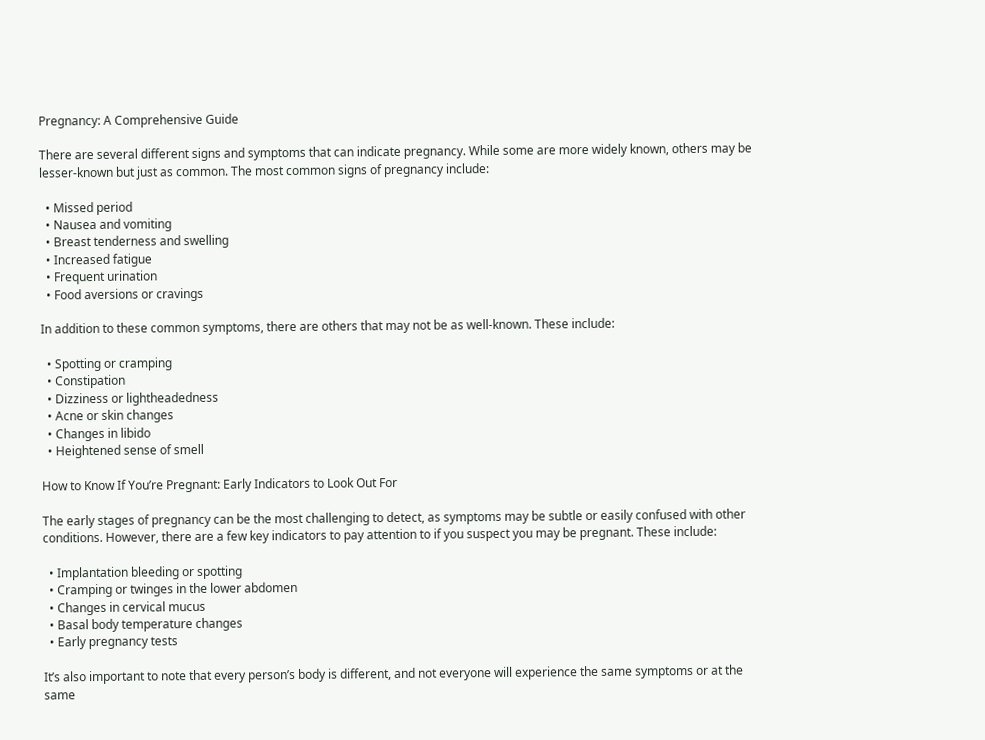Pregnancy: A Comprehensive Guide

There are several different signs and symptoms that can indicate pregnancy. While some are more widely known, others may be lesser-known but just as common. The most common signs of pregnancy include:

  • Missed period
  • Nausea and vomiting
  • Breast tenderness and swelling
  • Increased fatigue
  • Frequent urination
  • Food aversions or cravings

In addition to these common symptoms, there are others that may not be as well-known. These include:

  • Spotting or cramping
  • Constipation
  • Dizziness or lightheadedness
  • Acne or skin changes
  • Changes in libido
  • Heightened sense of smell

How to Know If You’re Pregnant: Early Indicators to Look Out For

The early stages of pregnancy can be the most challenging to detect, as symptoms may be subtle or easily confused with other conditions. However, there are a few key indicators to pay attention to if you suspect you may be pregnant. These include:

  • Implantation bleeding or spotting
  • Cramping or twinges in the lower abdomen
  • Changes in cervical mucus
  • Basal body temperature changes
  • Early pregnancy tests

It’s also important to note that every person’s body is different, and not everyone will experience the same symptoms or at the same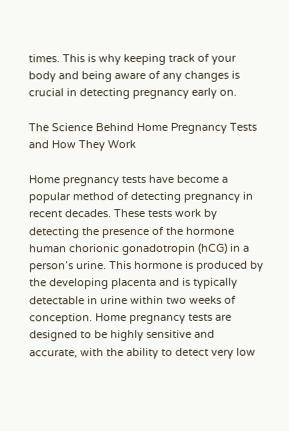times. This is why keeping track of your body and being aware of any changes is crucial in detecting pregnancy early on.

The Science Behind Home Pregnancy Tests and How They Work

Home pregnancy tests have become a popular method of detecting pregnancy in recent decades. These tests work by detecting the presence of the hormone human chorionic gonadotropin (hCG) in a person’s urine. This hormone is produced by the developing placenta and is typically detectable in urine within two weeks of conception. Home pregnancy tests are designed to be highly sensitive and accurate, with the ability to detect very low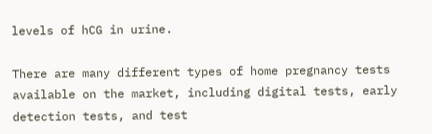levels of hCG in urine.

There are many different types of home pregnancy tests available on the market, including digital tests, early detection tests, and test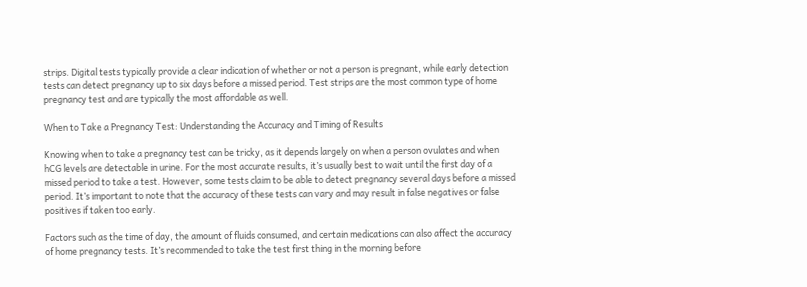strips. Digital tests typically provide a clear indication of whether or not a person is pregnant, while early detection tests can detect pregnancy up to six days before a missed period. Test strips are the most common type of home pregnancy test and are typically the most affordable as well.

When to Take a Pregnancy Test: Understanding the Accuracy and Timing of Results

Knowing when to take a pregnancy test can be tricky, as it depends largely on when a person ovulates and when hCG levels are detectable in urine. For the most accurate results, it’s usually best to wait until the first day of a missed period to take a test. However, some tests claim to be able to detect pregnancy several days before a missed period. It’s important to note that the accuracy of these tests can vary and may result in false negatives or false positives if taken too early.

Factors such as the time of day, the amount of fluids consumed, and certain medications can also affect the accuracy of home pregnancy tests. It’s recommended to take the test first thing in the morning before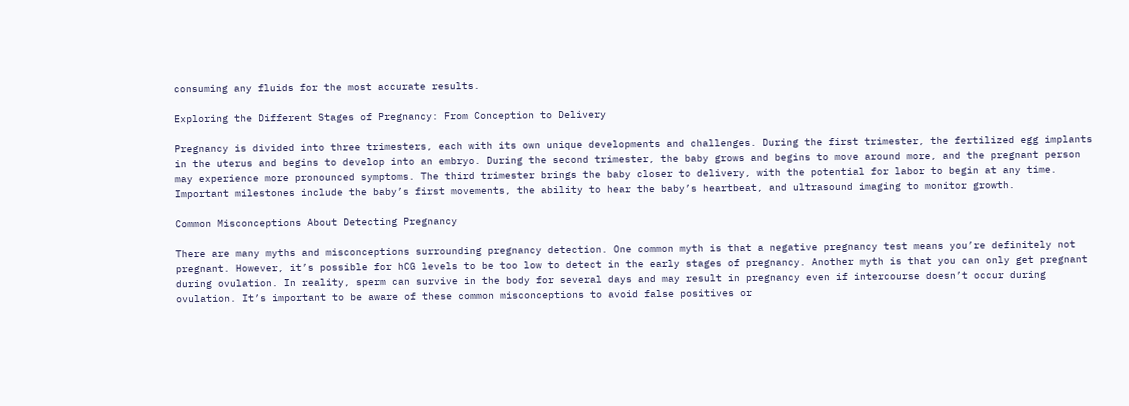consuming any fluids for the most accurate results.

Exploring the Different Stages of Pregnancy: From Conception to Delivery

Pregnancy is divided into three trimesters, each with its own unique developments and challenges. During the first trimester, the fertilized egg implants in the uterus and begins to develop into an embryo. During the second trimester, the baby grows and begins to move around more, and the pregnant person may experience more pronounced symptoms. The third trimester brings the baby closer to delivery, with the potential for labor to begin at any time. Important milestones include the baby’s first movements, the ability to hear the baby’s heartbeat, and ultrasound imaging to monitor growth.

Common Misconceptions About Detecting Pregnancy

There are many myths and misconceptions surrounding pregnancy detection. One common myth is that a negative pregnancy test means you’re definitely not pregnant. However, it’s possible for hCG levels to be too low to detect in the early stages of pregnancy. Another myth is that you can only get pregnant during ovulation. In reality, sperm can survive in the body for several days and may result in pregnancy even if intercourse doesn’t occur during ovulation. It’s important to be aware of these common misconceptions to avoid false positives or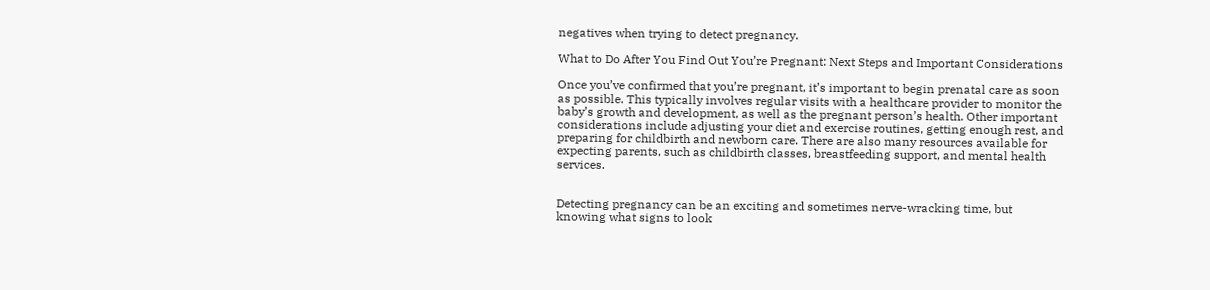negatives when trying to detect pregnancy.

What to Do After You Find Out You’re Pregnant: Next Steps and Important Considerations

Once you’ve confirmed that you’re pregnant, it’s important to begin prenatal care as soon as possible. This typically involves regular visits with a healthcare provider to monitor the baby’s growth and development, as well as the pregnant person’s health. Other important considerations include adjusting your diet and exercise routines, getting enough rest, and preparing for childbirth and newborn care. There are also many resources available for expecting parents, such as childbirth classes, breastfeeding support, and mental health services.


Detecting pregnancy can be an exciting and sometimes nerve-wracking time, but knowing what signs to look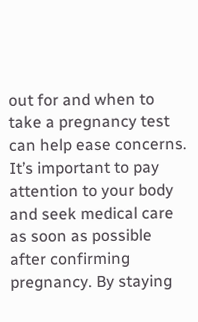out for and when to take a pregnancy test can help ease concerns. It’s important to pay attention to your body and seek medical care as soon as possible after confirming pregnancy. By staying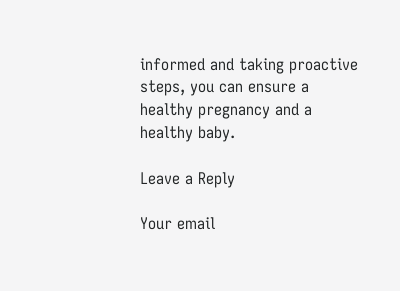informed and taking proactive steps, you can ensure a healthy pregnancy and a healthy baby.

Leave a Reply

Your email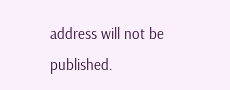address will not be published.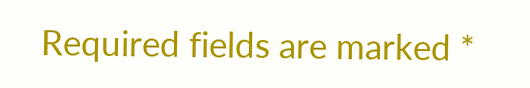Required fields are marked *